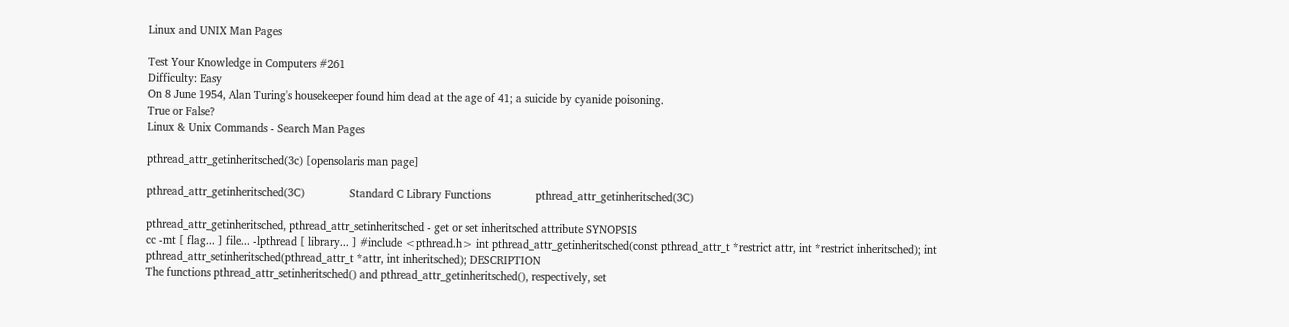Linux and UNIX Man Pages

Test Your Knowledge in Computers #261
Difficulty: Easy
On 8 June 1954, Alan Turing's housekeeper found him dead at the age of 41; a suicide by cyanide poisoning.
True or False?
Linux & Unix Commands - Search Man Pages

pthread_attr_getinheritsched(3c) [opensolaris man page]

pthread_attr_getinheritsched(3C)               Standard C Library Functions               pthread_attr_getinheritsched(3C)

pthread_attr_getinheritsched, pthread_attr_setinheritsched - get or set inheritsched attribute SYNOPSIS
cc -mt [ flag... ] file... -lpthread [ library... ] #include <pthread.h> int pthread_attr_getinheritsched(const pthread_attr_t *restrict attr, int *restrict inheritsched); int pthread_attr_setinheritsched(pthread_attr_t *attr, int inheritsched); DESCRIPTION
The functions pthread_attr_setinheritsched() and pthread_attr_getinheritsched(), respectively, set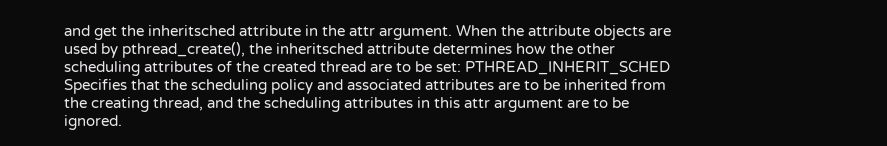and get the inheritsched attribute in the attr argument. When the attribute objects are used by pthread_create(), the inheritsched attribute determines how the other scheduling attributes of the created thread are to be set: PTHREAD_INHERIT_SCHED Specifies that the scheduling policy and associated attributes are to be inherited from the creating thread, and the scheduling attributes in this attr argument are to be ignored.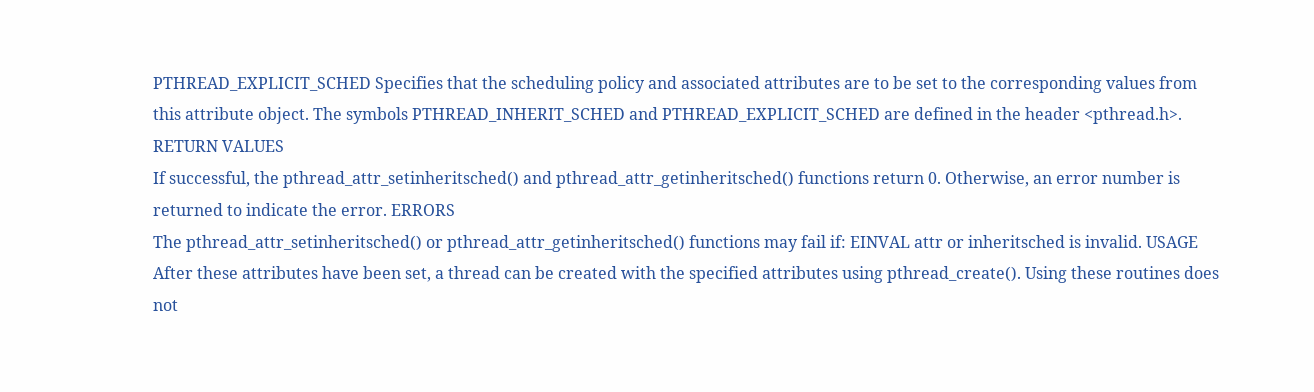PTHREAD_EXPLICIT_SCHED Specifies that the scheduling policy and associated attributes are to be set to the corresponding values from this attribute object. The symbols PTHREAD_INHERIT_SCHED and PTHREAD_EXPLICIT_SCHED are defined in the header <pthread.h>. RETURN VALUES
If successful, the pthread_attr_setinheritsched() and pthread_attr_getinheritsched() functions return 0. Otherwise, an error number is returned to indicate the error. ERRORS
The pthread_attr_setinheritsched() or pthread_attr_getinheritsched() functions may fail if: EINVAL attr or inheritsched is invalid. USAGE
After these attributes have been set, a thread can be created with the specified attributes using pthread_create(). Using these routines does not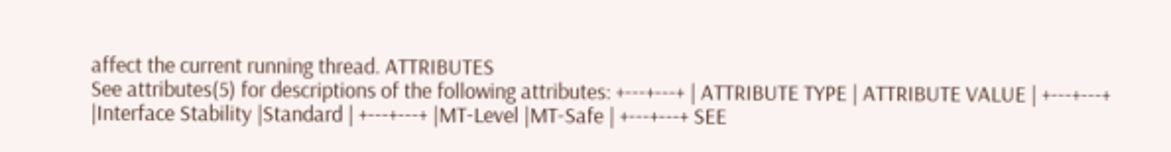affect the current running thread. ATTRIBUTES
See attributes(5) for descriptions of the following attributes: +---+---+ | ATTRIBUTE TYPE | ATTRIBUTE VALUE | +---+---+ |Interface Stability |Standard | +---+---+ |MT-Level |MT-Safe | +---+---+ SEE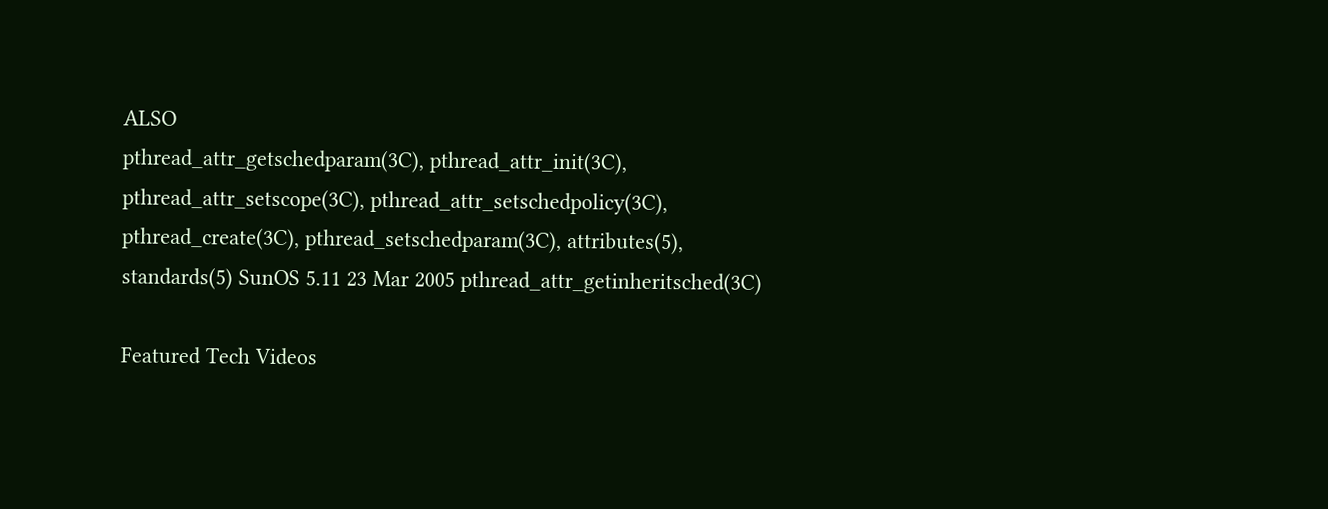ALSO
pthread_attr_getschedparam(3C), pthread_attr_init(3C), pthread_attr_setscope(3C), pthread_attr_setschedpolicy(3C), pthread_create(3C), pthread_setschedparam(3C), attributes(5), standards(5) SunOS 5.11 23 Mar 2005 pthread_attr_getinheritsched(3C)

Featured Tech Videos